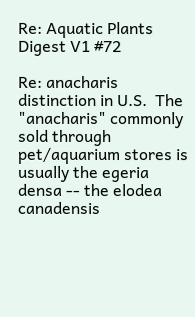Re: Aquatic Plants Digest V1 #72

Re: anacharis distinction in U.S.  The "anacharis" commonly sold through
pet/aquarium stores is usually the egeria densa -- the elodea canadensis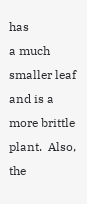has
a much smaller leaf and is a more brittle plant.  Also, the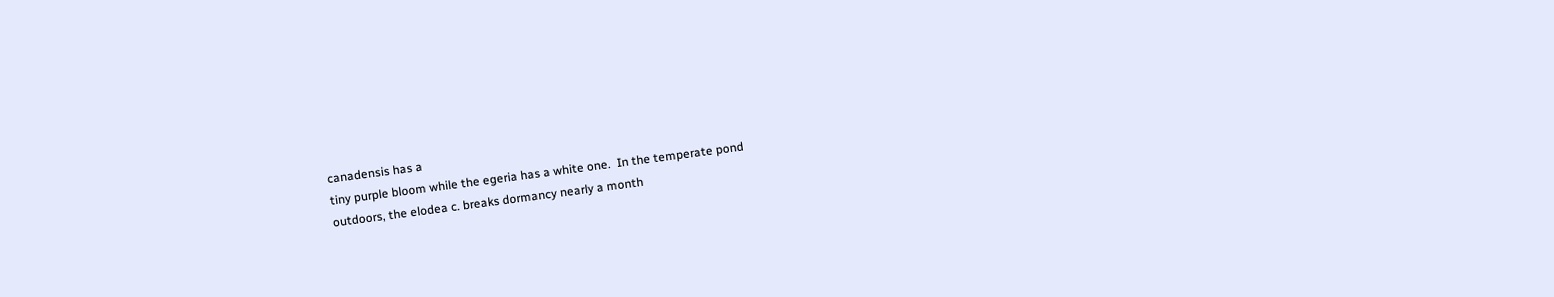canadensis has a
tiny purple bloom while the egeria has a white one.  In the temperate pond
outdoors, the elodea c. breaks dormancy nearly a month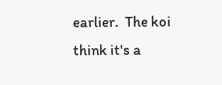earlier.  The koi
think it's a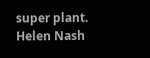super plant.
Helen Nash